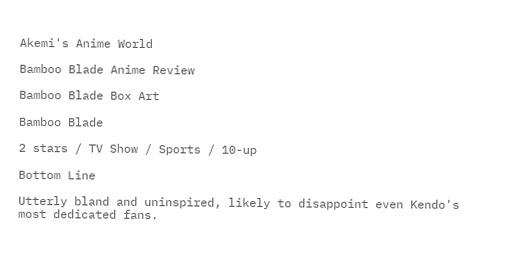Akemi's Anime World

Bamboo Blade Anime Review

Bamboo Blade Box Art

Bamboo Blade

2 stars / TV Show / Sports / 10-up

Bottom Line

Utterly bland and uninspired, likely to disappoint even Kendo's most dedicated fans.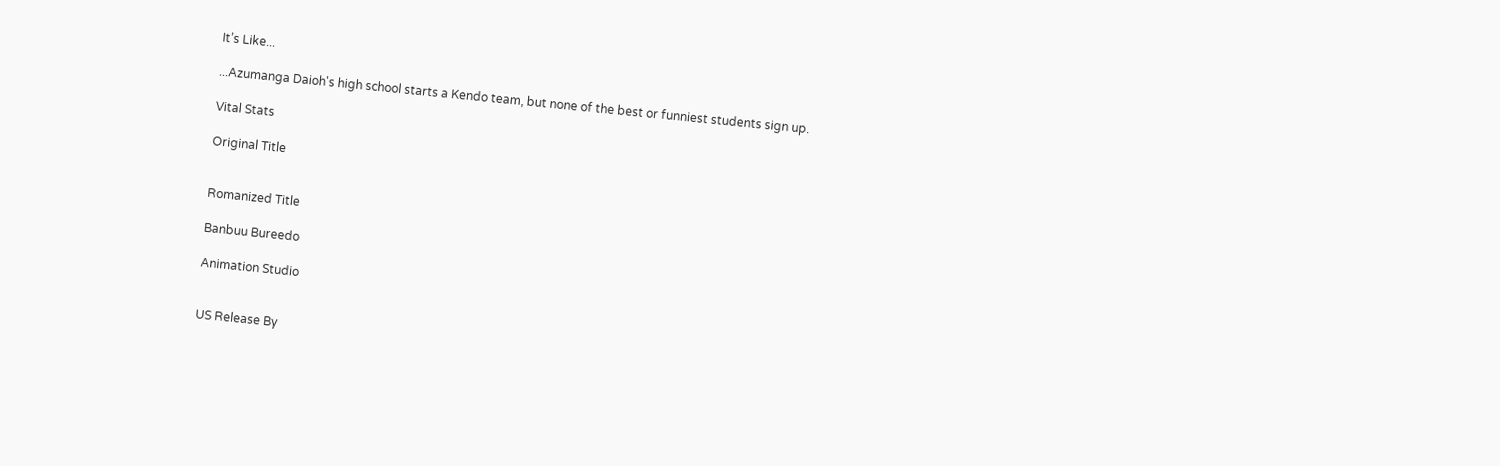It’s Like...

...Azumanga Daioh's high school starts a Kendo team, but none of the best or funniest students sign up.

Vital Stats

Original Title


Romanized Title

Banbuu Bureedo

Animation Studio


US Release By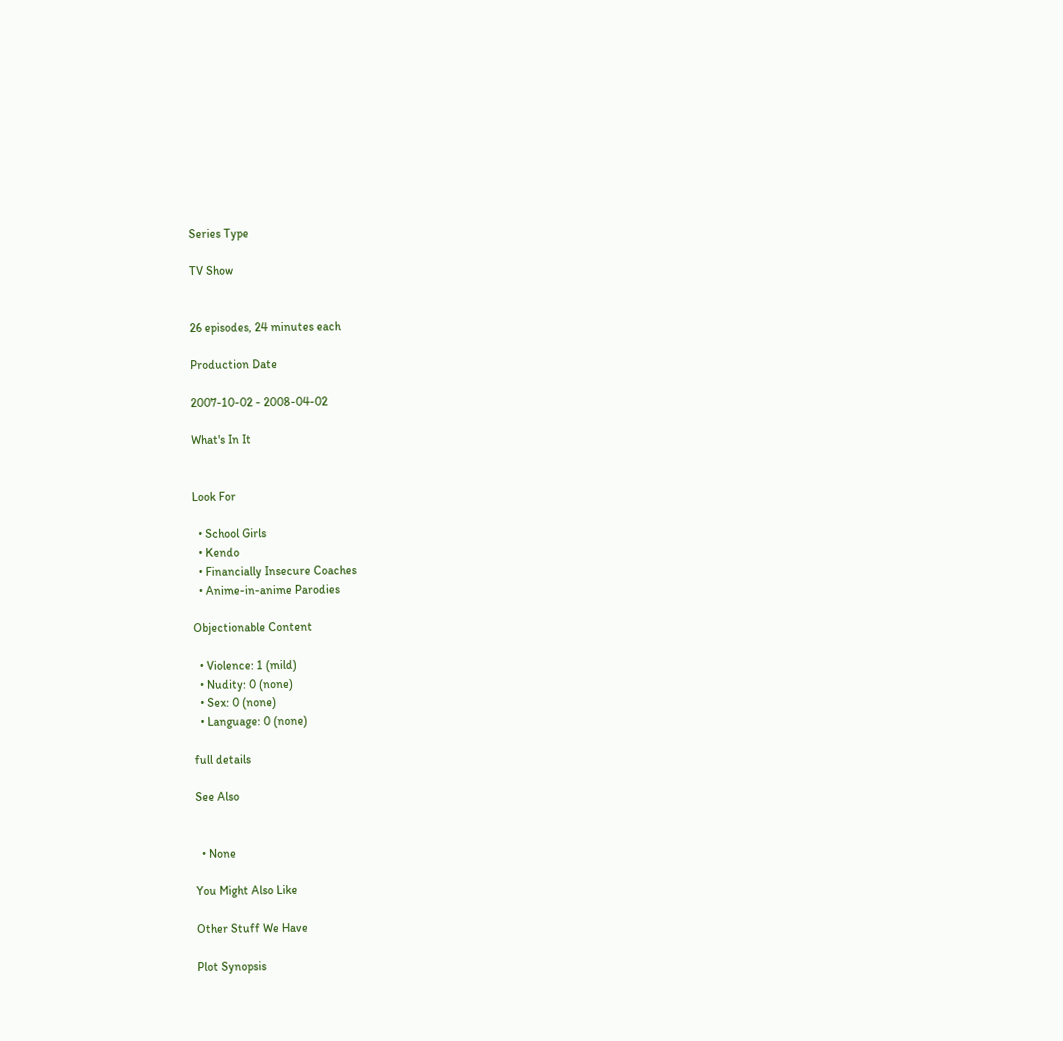Series Type

TV Show


26 episodes, 24 minutes each

Production Date

2007-10-02 - 2008-04-02

What's In It


Look For

  • School Girls
  • Kendo
  • Financially Insecure Coaches
  • Anime-in-anime Parodies

Objectionable Content

  • Violence: 1 (mild)
  • Nudity: 0 (none)
  • Sex: 0 (none)
  • Language: 0 (none)

full details

See Also


  • None

You Might Also Like

Other Stuff We Have

Plot Synopsis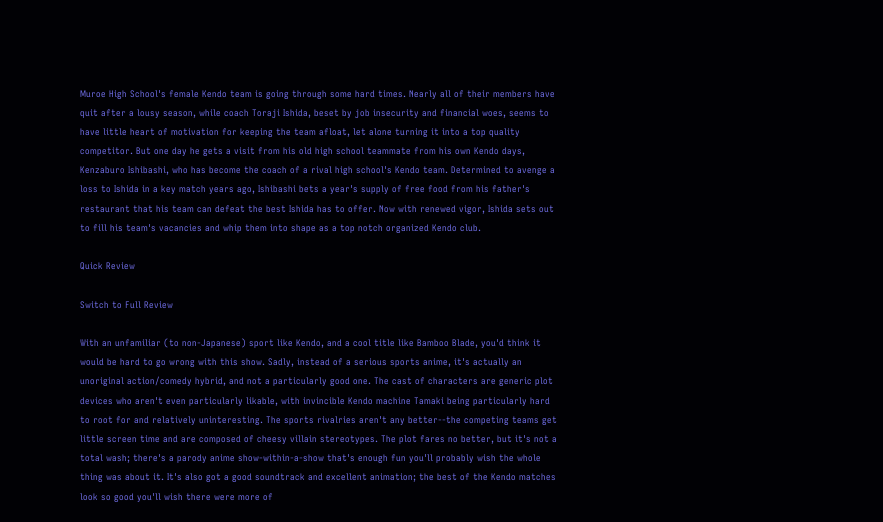Muroe High School's female Kendo team is going through some hard times. Nearly all of their members have quit after a lousy season, while coach Toraji Ishida, beset by job insecurity and financial woes, seems to have little heart of motivation for keeping the team afloat, let alone turning it into a top quality competitor. But one day he gets a visit from his old high school teammate from his own Kendo days, Kenzaburo Ishibashi, who has become the coach of a rival high school's Kendo team. Determined to avenge a loss to Ishida in a key match years ago, Ishibashi bets a year's supply of free food from his father's restaurant that his team can defeat the best Ishida has to offer. Now with renewed vigor, Ishida sets out to fill his team's vacancies and whip them into shape as a top notch organized Kendo club.

Quick Review

Switch to Full Review

With an unfamiliar (to non-Japanese) sport like Kendo, and a cool title like Bamboo Blade, you'd think it would be hard to go wrong with this show. Sadly, instead of a serious sports anime, it's actually an unoriginal action/comedy hybrid, and not a particularly good one. The cast of characters are generic plot devices who aren't even particularly likable, with invincible Kendo machine Tamaki being particularly hard to root for and relatively uninteresting. The sports rivalries aren't any better--the competing teams get little screen time and are composed of cheesy villain stereotypes. The plot fares no better, but it's not a total wash; there's a parody anime show-within-a-show that's enough fun you'll probably wish the whole thing was about it. It's also got a good soundtrack and excellent animation; the best of the Kendo matches look so good you'll wish there were more of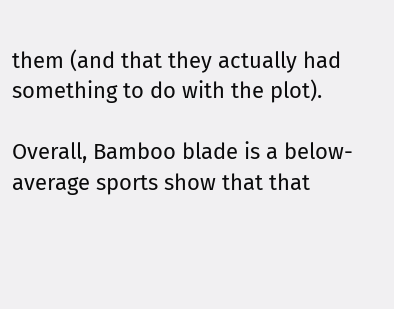them (and that they actually had something to do with the plot).

Overall, Bamboo blade is a below-average sports show that that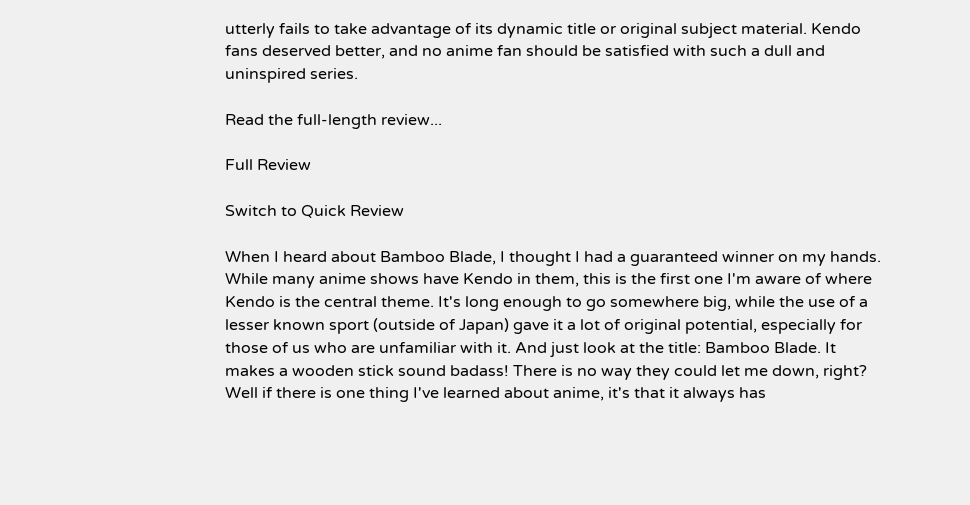utterly fails to take advantage of its dynamic title or original subject material. Kendo fans deserved better, and no anime fan should be satisfied with such a dull and uninspired series.

Read the full-length review...

Full Review

Switch to Quick Review

When I heard about Bamboo Blade, I thought I had a guaranteed winner on my hands. While many anime shows have Kendo in them, this is the first one I'm aware of where Kendo is the central theme. It's long enough to go somewhere big, while the use of a lesser known sport (outside of Japan) gave it a lot of original potential, especially for those of us who are unfamiliar with it. And just look at the title: Bamboo Blade. It makes a wooden stick sound badass! There is no way they could let me down, right? Well if there is one thing I've learned about anime, it's that it always has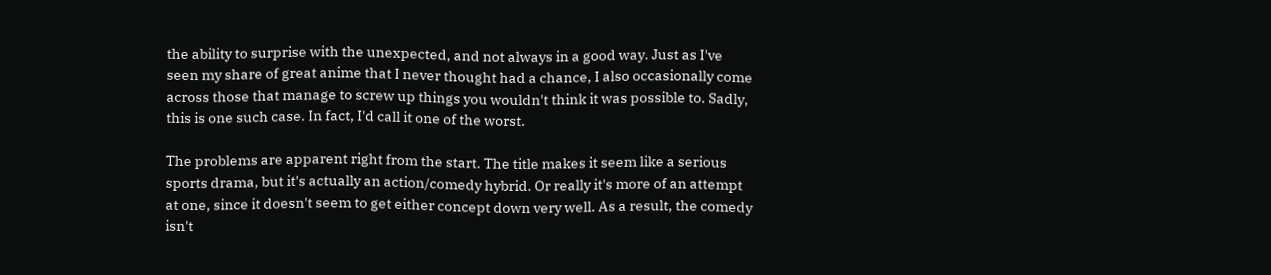the ability to surprise with the unexpected, and not always in a good way. Just as I've seen my share of great anime that I never thought had a chance, I also occasionally come across those that manage to screw up things you wouldn't think it was possible to. Sadly, this is one such case. In fact, I'd call it one of the worst.

The problems are apparent right from the start. The title makes it seem like a serious sports drama, but it's actually an action/comedy hybrid. Or really it's more of an attempt at one, since it doesn't seem to get either concept down very well. As a result, the comedy isn't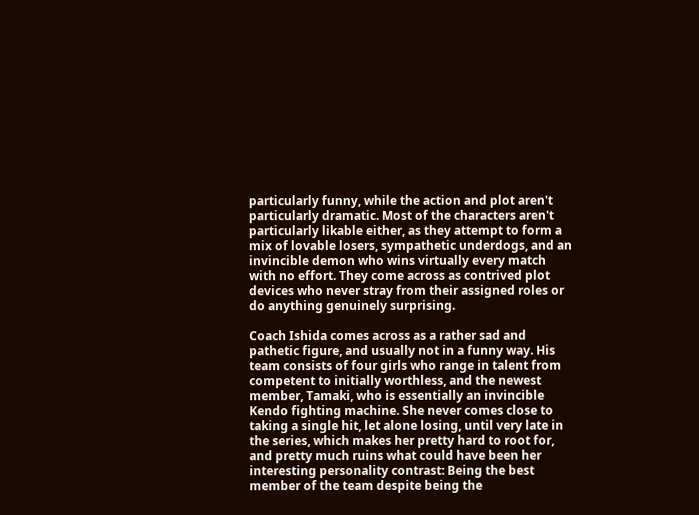particularly funny, while the action and plot aren't particularly dramatic. Most of the characters aren't particularly likable either, as they attempt to form a mix of lovable losers, sympathetic underdogs, and an invincible demon who wins virtually every match with no effort. They come across as contrived plot devices who never stray from their assigned roles or do anything genuinely surprising.

Coach Ishida comes across as a rather sad and pathetic figure, and usually not in a funny way. His team consists of four girls who range in talent from competent to initially worthless, and the newest member, Tamaki, who is essentially an invincible Kendo fighting machine. She never comes close to taking a single hit, let alone losing, until very late in the series, which makes her pretty hard to root for, and pretty much ruins what could have been her interesting personality contrast: Being the best member of the team despite being the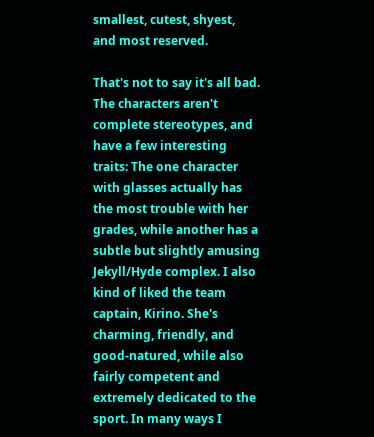smallest, cutest, shyest, and most reserved.

That's not to say it's all bad. The characters aren't complete stereotypes, and have a few interesting traits: The one character with glasses actually has the most trouble with her grades, while another has a subtle but slightly amusing Jekyll/Hyde complex. I also kind of liked the team captain, Kirino. She's charming, friendly, and good-natured, while also fairly competent and extremely dedicated to the sport. In many ways I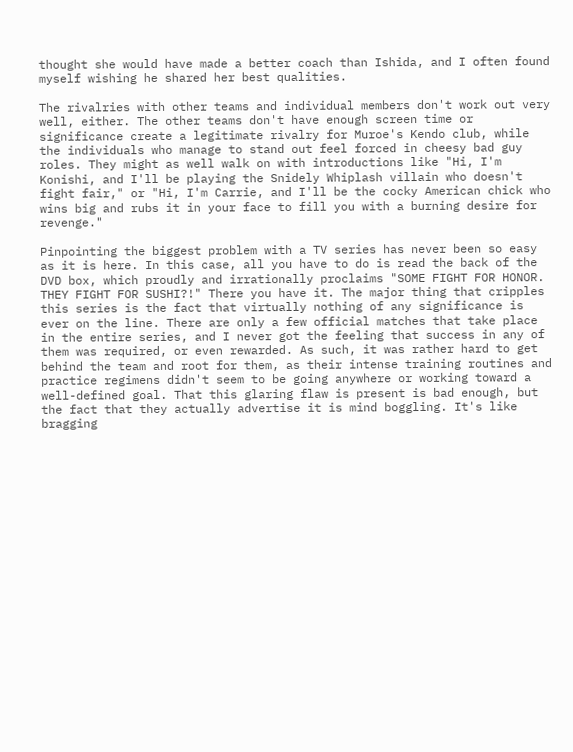thought she would have made a better coach than Ishida, and I often found myself wishing he shared her best qualities.

The rivalries with other teams and individual members don't work out very well, either. The other teams don't have enough screen time or significance create a legitimate rivalry for Muroe's Kendo club, while the individuals who manage to stand out feel forced in cheesy bad guy roles. They might as well walk on with introductions like "Hi, I'm Konishi, and I'll be playing the Snidely Whiplash villain who doesn't fight fair," or "Hi, I'm Carrie, and I'll be the cocky American chick who wins big and rubs it in your face to fill you with a burning desire for revenge."

Pinpointing the biggest problem with a TV series has never been so easy as it is here. In this case, all you have to do is read the back of the DVD box, which proudly and irrationally proclaims "SOME FIGHT FOR HONOR. THEY FIGHT FOR SUSHI?!" There you have it. The major thing that cripples this series is the fact that virtually nothing of any significance is ever on the line. There are only a few official matches that take place in the entire series, and I never got the feeling that success in any of them was required, or even rewarded. As such, it was rather hard to get behind the team and root for them, as their intense training routines and practice regimens didn't seem to be going anywhere or working toward a well-defined goal. That this glaring flaw is present is bad enough, but the fact that they actually advertise it is mind boggling. It's like bragging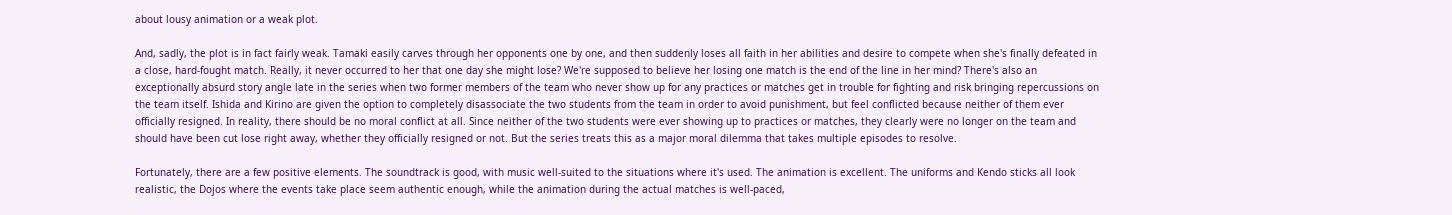about lousy animation or a weak plot.

And, sadly, the plot is in fact fairly weak. Tamaki easily carves through her opponents one by one, and then suddenly loses all faith in her abilities and desire to compete when she's finally defeated in a close, hard-fought match. Really, it never occurred to her that one day she might lose? We're supposed to believe her losing one match is the end of the line in her mind? There's also an exceptionally absurd story angle late in the series when two former members of the team who never show up for any practices or matches get in trouble for fighting and risk bringing repercussions on the team itself. Ishida and Kirino are given the option to completely disassociate the two students from the team in order to avoid punishment, but feel conflicted because neither of them ever officially resigned. In reality, there should be no moral conflict at all. Since neither of the two students were ever showing up to practices or matches, they clearly were no longer on the team and should have been cut lose right away, whether they officially resigned or not. But the series treats this as a major moral dilemma that takes multiple episodes to resolve.

Fortunately, there are a few positive elements. The soundtrack is good, with music well-suited to the situations where it's used. The animation is excellent. The uniforms and Kendo sticks all look realistic, the Dojos where the events take place seem authentic enough, while the animation during the actual matches is well-paced,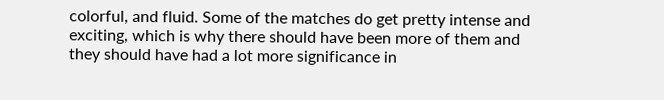colorful, and fluid. Some of the matches do get pretty intense and exciting, which is why there should have been more of them and they should have had a lot more significance in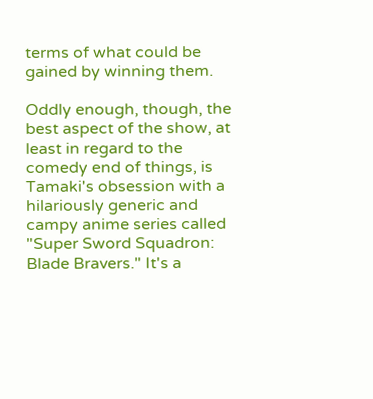terms of what could be gained by winning them.

Oddly enough, though, the best aspect of the show, at least in regard to the comedy end of things, is Tamaki's obsession with a hilariously generic and campy anime series called "Super Sword Squadron: Blade Bravers." It's a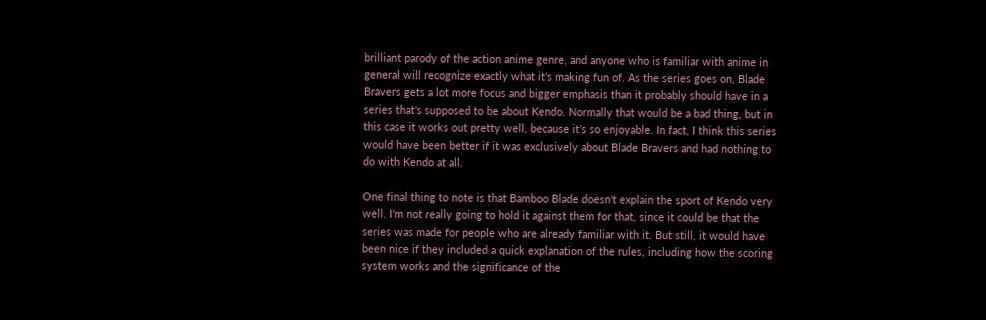brilliant parody of the action anime genre, and anyone who is familiar with anime in general will recognize exactly what it's making fun of. As the series goes on, Blade Bravers gets a lot more focus and bigger emphasis than it probably should have in a series that's supposed to be about Kendo. Normally that would be a bad thing, but in this case it works out pretty well, because it's so enjoyable. In fact, I think this series would have been better if it was exclusively about Blade Bravers and had nothing to do with Kendo at all.

One final thing to note is that Bamboo Blade doesn't explain the sport of Kendo very well. I'm not really going to hold it against them for that, since it could be that the series was made for people who are already familiar with it. But still, it would have been nice if they included a quick explanation of the rules, including how the scoring system works and the significance of the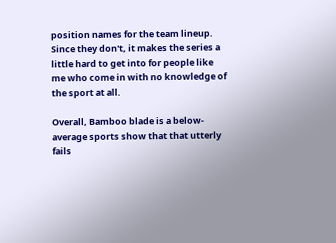position names for the team lineup. Since they don't, it makes the series a little hard to get into for people like me who come in with no knowledge of the sport at all.

Overall, Bamboo blade is a below-average sports show that that utterly fails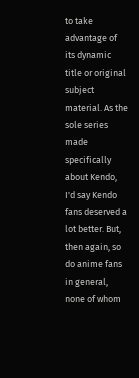to take advantage of its dynamic title or original subject material. As the sole series made specifically about Kendo, I'd say Kendo fans deserved a lot better. But, then again, so do anime fans in general, none of whom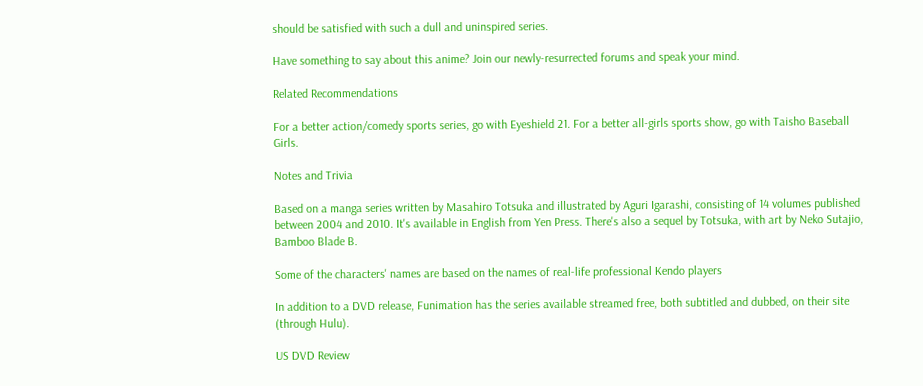should be satisfied with such a dull and uninspired series.

Have something to say about this anime? Join our newly-resurrected forums and speak your mind.

Related Recommendations

For a better action/comedy sports series, go with Eyeshield 21. For a better all-girls sports show, go with Taisho Baseball Girls.

Notes and Trivia

Based on a manga series written by Masahiro Totsuka and illustrated by Aguri Igarashi, consisting of 14 volumes published between 2004 and 2010. It's available in English from Yen Press. There's also a sequel by Totsuka, with art by Neko Sutajio, Bamboo Blade B.

Some of the characters' names are based on the names of real-life professional Kendo players

In addition to a DVD release, Funimation has the series available streamed free, both subtitled and dubbed, on their site (through Hulu).

US DVD Review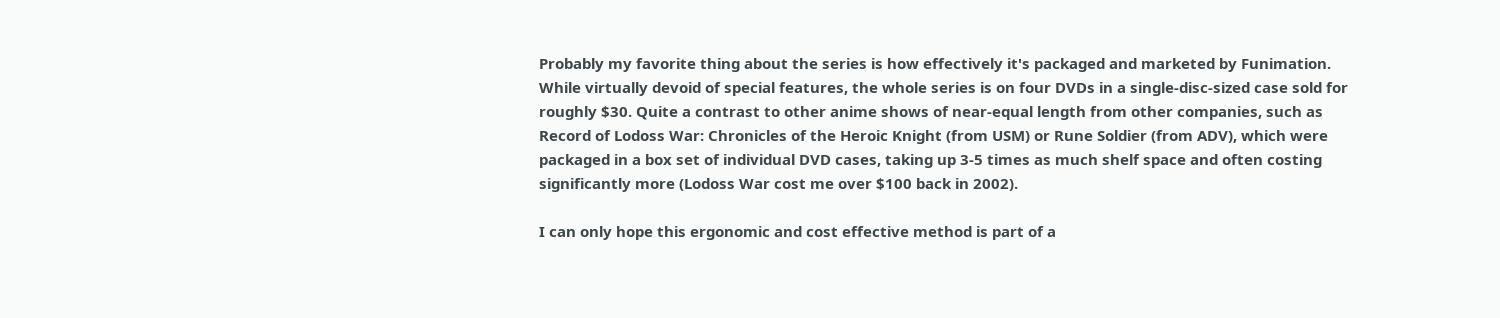Probably my favorite thing about the series is how effectively it's packaged and marketed by Funimation. While virtually devoid of special features, the whole series is on four DVDs in a single-disc-sized case sold for roughly $30. Quite a contrast to other anime shows of near-equal length from other companies, such as Record of Lodoss War: Chronicles of the Heroic Knight (from USM) or Rune Soldier (from ADV), which were packaged in a box set of individual DVD cases, taking up 3-5 times as much shelf space and often costing significantly more (Lodoss War cost me over $100 back in 2002).

I can only hope this ergonomic and cost effective method is part of a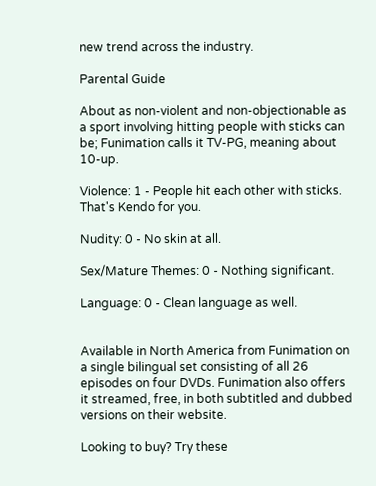new trend across the industry.

Parental Guide

About as non-violent and non-objectionable as a sport involving hitting people with sticks can be; Funimation calls it TV-PG, meaning about 10-up.

Violence: 1 - People hit each other with sticks. That's Kendo for you.

Nudity: 0 - No skin at all.

Sex/Mature Themes: 0 - Nothing significant.

Language: 0 - Clean language as well.


Available in North America from Funimation on a single bilingual set consisting of all 26 episodes on four DVDs. Funimation also offers it streamed, free, in both subtitled and dubbed versions on their website.

Looking to buy? Try these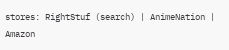stores: RightStuf (search) | AnimeNation | Amazon